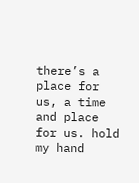there’s a place for us, a time and place for us. hold my hand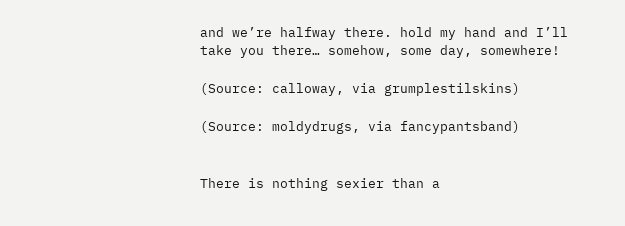and we’re halfway there. hold my hand and I’ll take you there… somehow, some day, somewhere!

(Source: calloway, via grumplestilskins)

(Source: moldydrugs, via fancypantsband)


There is nothing sexier than a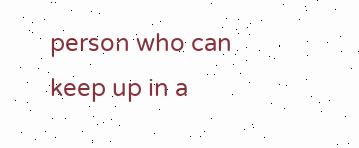person who can keep up in a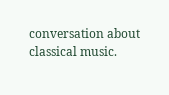conversation about classical music.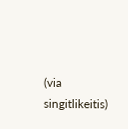(via singitlikeitis)